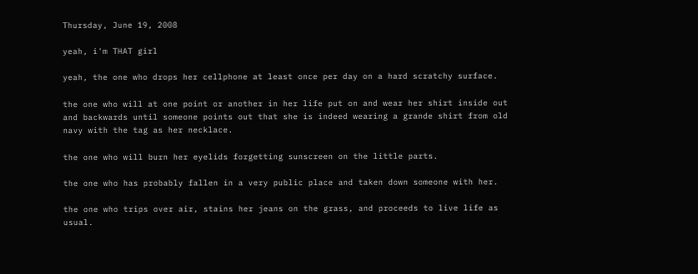Thursday, June 19, 2008

yeah, i'm THAT girl

yeah, the one who drops her cellphone at least once per day on a hard scratchy surface.

the one who will at one point or another in her life put on and wear her shirt inside out and backwards until someone points out that she is indeed wearing a grande shirt from old navy with the tag as her necklace.

the one who will burn her eyelids forgetting sunscreen on the little parts.

the one who has probably fallen in a very public place and taken down someone with her.

the one who trips over air, stains her jeans on the grass, and proceeds to live life as usual.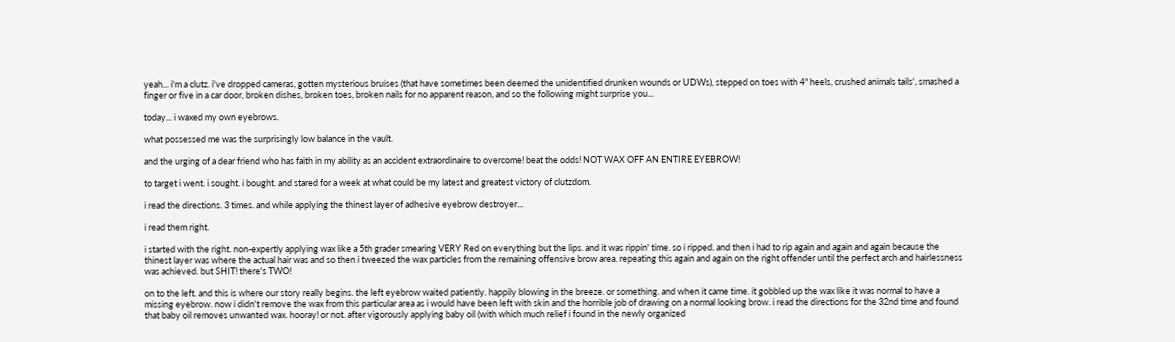yeah... i'm a clutz. i've dropped cameras, gotten mysterious bruises (that have sometimes been deemed the unidentified drunken wounds or UDWs), stepped on toes with 4" heels, crushed animals tails', smashed a finger or five in a car door, broken dishes, broken toes, broken nails for no apparent reason, and so the following might surprise you...

today... i waxed my own eyebrows.

what possessed me was the surprisingly low balance in the vault.

and the urging of a dear friend who has faith in my ability as an accident extraordinaire to overcome! beat the odds! NOT WAX OFF AN ENTIRE EYEBROW!

to target i went. i sought. i bought. and stared for a week at what could be my latest and greatest victory of clutzdom.

i read the directions. 3 times. and while applying the thinest layer of adhesive eyebrow destroyer...

i read them right.

i started with the right. non-expertly applying wax like a 5th grader smearing VERY Red on everything but the lips. and it was rippin' time. so i ripped. and then i had to rip again and again and again because the thinest layer was where the actual hair was and so then i tweezed the wax particles from the remaining offensive brow area. repeating this again and again on the right offender until the perfect arch and hairlessness was achieved. but SHIT! there's TWO!

on to the left. and this is where our story really begins. the left eyebrow waited patiently. happily blowing in the breeze. or something. and when it came time. it gobbled up the wax like it was normal to have a missing eyebrow. now i didn't remove the wax from this particular area as i would have been left with skin and the horrible job of drawing on a normal looking brow. i read the directions for the 32nd time and found that baby oil removes unwanted wax. hooray! or not. after vigorously applying baby oil (with which much relief i found in the newly organized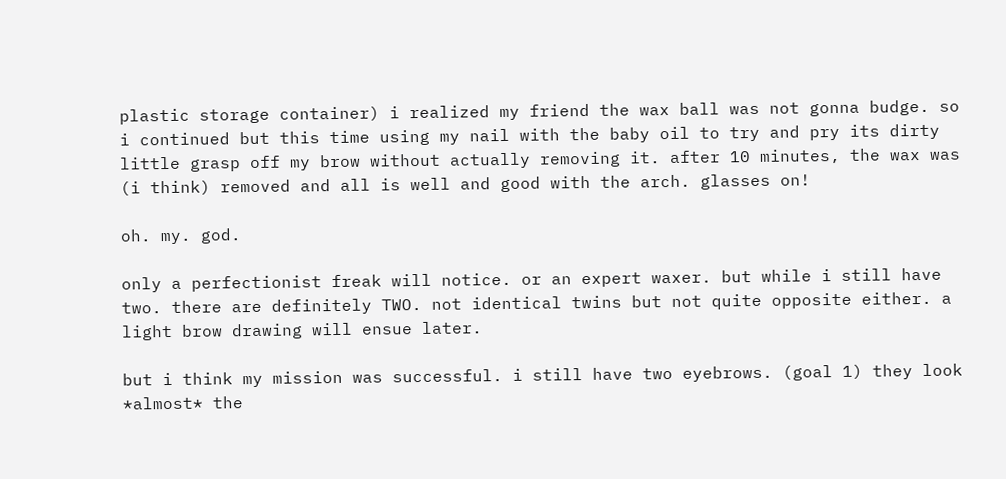plastic storage container) i realized my friend the wax ball was not gonna budge. so i continued but this time using my nail with the baby oil to try and pry its dirty little grasp off my brow without actually removing it. after 10 minutes, the wax was (i think) removed and all is well and good with the arch. glasses on!

oh. my. god.

only a perfectionist freak will notice. or an expert waxer. but while i still have two. there are definitely TWO. not identical twins but not quite opposite either. a light brow drawing will ensue later.

but i think my mission was successful. i still have two eyebrows. (goal 1) they look *almost* the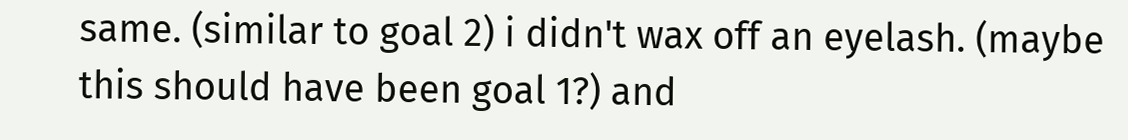same. (similar to goal 2) i didn't wax off an eyelash. (maybe this should have been goal 1?) and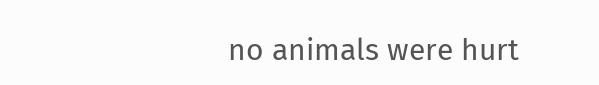no animals were hurt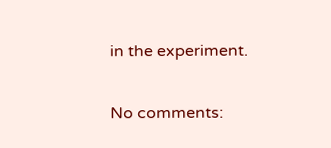in the experiment.


No comments: